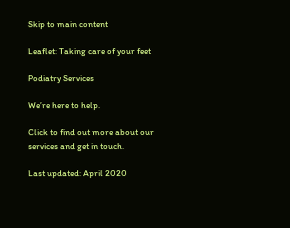Skip to main content

Leaflet: Taking care of your feet

Podiatry Services

We’re here to help.

Click to find out more about our services and get in touch.

Last updated: April 2020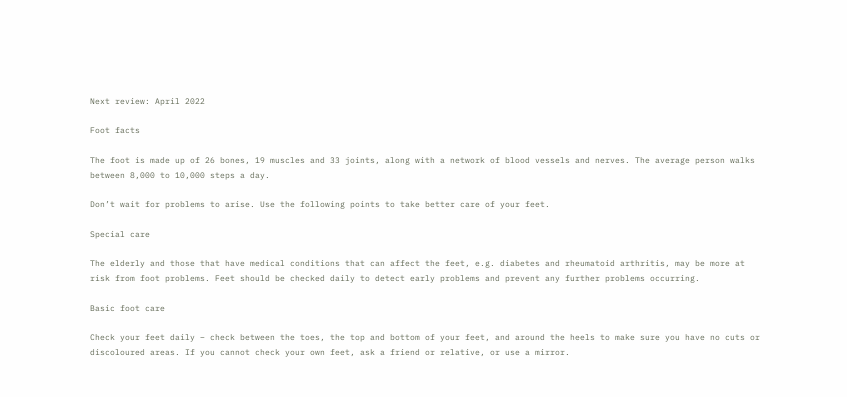Next review: April 2022

Foot facts

The foot is made up of 26 bones, 19 muscles and 33 joints, along with a network of blood vessels and nerves. The average person walks between 8,000 to 10,000 steps a day.

Don’t wait for problems to arise. Use the following points to take better care of your feet.

Special care

The elderly and those that have medical conditions that can affect the feet, e.g. diabetes and rheumatoid arthritis, may be more at risk from foot problems. Feet should be checked daily to detect early problems and prevent any further problems occurring.

Basic foot care

Check your feet daily – check between the toes, the top and bottom of your feet, and around the heels to make sure you have no cuts or discoloured areas. If you cannot check your own feet, ask a friend or relative, or use a mirror.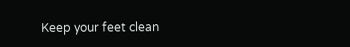Keep your feet clean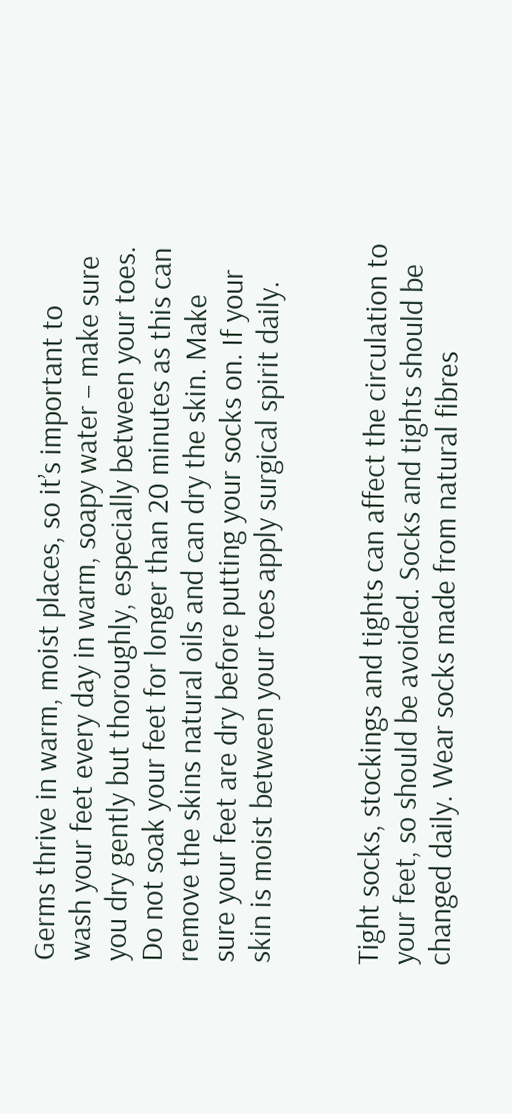Germs thrive in warm, moist places, so it’s important to wash your feet every day in warm, soapy water – make sure you dry gently but thoroughly, especially between your toes. Do not soak your feet for longer than 20 minutes as this can remove the skins natural oils and can dry the skin. Make sure your feet are dry before putting your socks on. If your skin is moist between your toes apply surgical spirit daily.


Tight socks, stockings and tights can affect the circulation to your feet, so should be avoided. Socks and tights should be changed daily. Wear socks made from natural fibres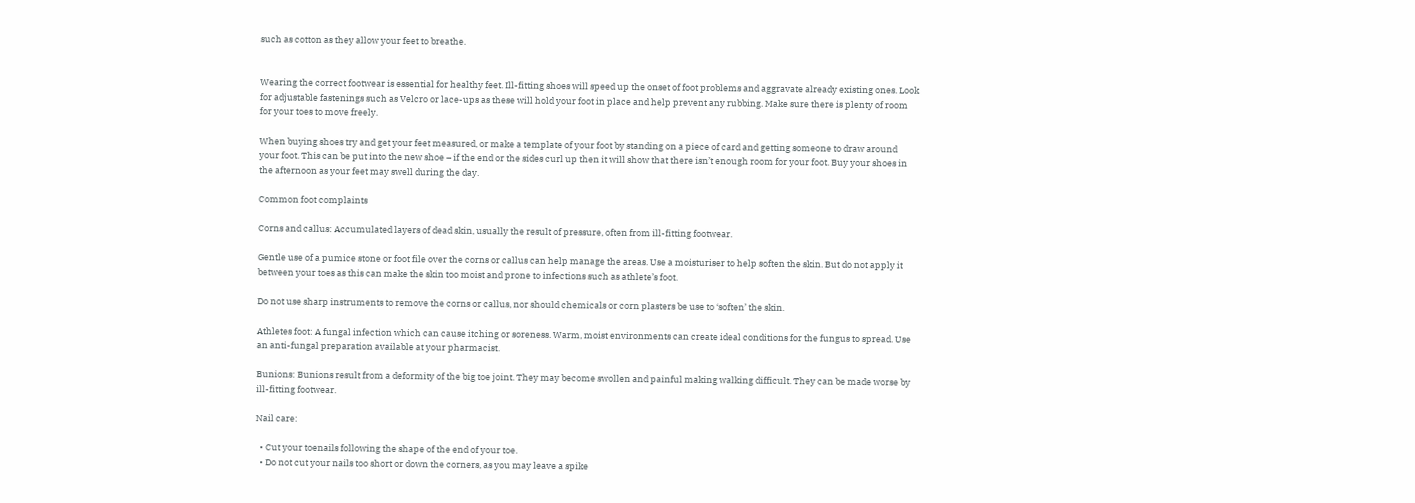such as cotton as they allow your feet to breathe.


Wearing the correct footwear is essential for healthy feet. Ill-fitting shoes will speed up the onset of foot problems and aggravate already existing ones. Look for adjustable fastenings such as Velcro or lace-ups as these will hold your foot in place and help prevent any rubbing. Make sure there is plenty of room for your toes to move freely.

When buying shoes try and get your feet measured, or make a template of your foot by standing on a piece of card and getting someone to draw around your foot. This can be put into the new shoe – if the end or the sides curl up then it will show that there isn’t enough room for your foot. Buy your shoes in the afternoon as your feet may swell during the day.

Common foot complaints

Corns and callus: Accumulated layers of dead skin, usually the result of pressure, often from ill-fitting footwear.

Gentle use of a pumice stone or foot file over the corns or callus can help manage the areas. Use a moisturiser to help soften the skin. But do not apply it between your toes as this can make the skin too moist and prone to infections such as athlete’s foot.

Do not use sharp instruments to remove the corns or callus, nor should chemicals or corn plasters be use to ‘soften’ the skin.

Athletes foot: A fungal infection which can cause itching or soreness. Warm, moist environments can create ideal conditions for the fungus to spread. Use an anti-fungal preparation available at your pharmacist.

Bunions: Bunions result from a deformity of the big toe joint. They may become swollen and painful making walking difficult. They can be made worse by ill-fitting footwear.

Nail care:

  • Cut your toenails following the shape of the end of your toe.
  • Do not cut your nails too short or down the corners, as you may leave a spike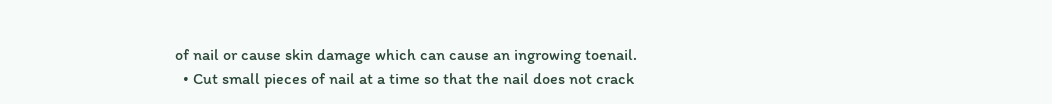of nail or cause skin damage which can cause an ingrowing toenail.
  • Cut small pieces of nail at a time so that the nail does not crack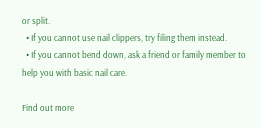or split.
  • If you cannot use nail clippers, try filing them instead.
  • If you cannot bend down, ask a friend or family member to help you with basic nail care.

Find out more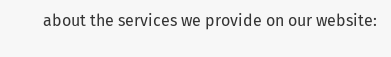about the services we provide on our website: